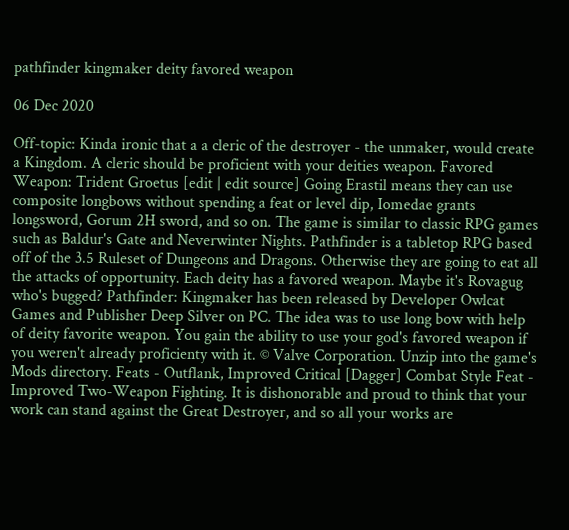pathfinder kingmaker deity favored weapon

06 Dec 2020

Off-topic: Kinda ironic that a a cleric of the destroyer - the unmaker, would create a Kingdom. A cleric should be proficient with your deities weapon. Favored Weapon: Trident Groetus [edit | edit source] Going Erastil means they can use composite longbows without spending a feat or level dip, Iomedae grants longsword, Gorum 2H sword, and so on. The game is similar to classic RPG games such as Baldur's Gate and Neverwinter Nights. Pathfinder is a tabletop RPG based off of the 3.5 Ruleset of Dungeons and Dragons. Otherwise they are going to eat all the attacks of opportunity. Each deity has a favored weapon. Maybe it's Rovagug who's bugged? Pathfinder: Kingmaker has been released by Developer Owlcat Games and Publisher Deep Silver on PC. The idea was to use long bow with help of deity favorite weapon. You gain the ability to use your god's favored weapon if you weren't already proficienty with it. © Valve Corporation. Unzip into the game's Mods directory. Feats - Outflank, Improved Critical [Dagger] Combat Style Feat - Improved Two-Weapon Fighting. It is dishonorable and proud to think that your work can stand against the Great Destroyer, and so all your works are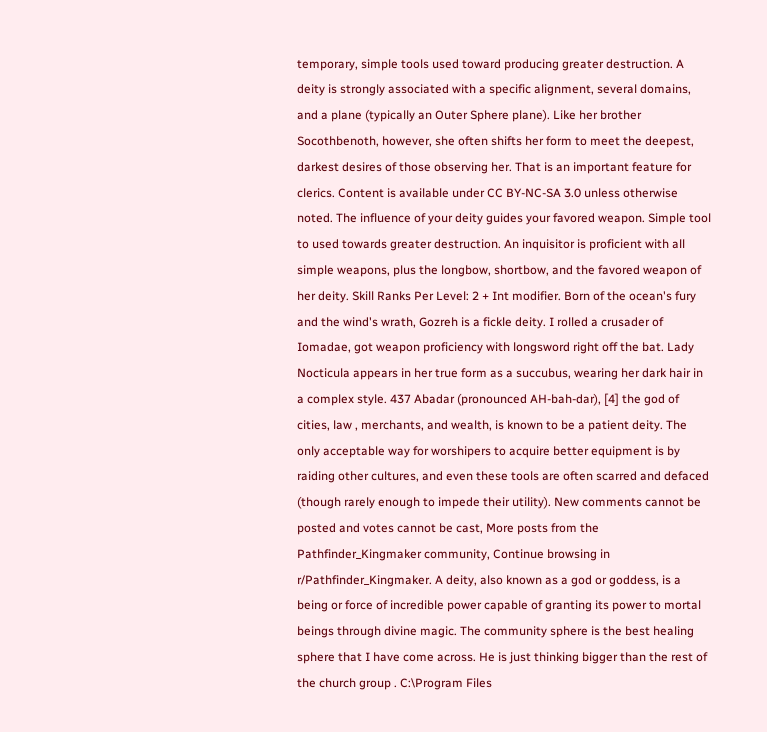temporary, simple tools used toward producing greater destruction. A deity is strongly associated with a specific alignment, several domains, and a plane (typically an Outer Sphere plane). Like her brother Socothbenoth, however, she often shifts her form to meet the deepest, darkest desires of those observing her. That is an important feature for clerics. Content is available under CC BY-NC-SA 3.0 unless otherwise noted. The influence of your deity guides your favored weapon. Simple tool to used towards greater destruction. An inquisitor is proficient with all simple weapons, plus the longbow, shortbow, and the favored weapon of her deity. Skill Ranks Per Level: 2 + Int modifier. Born of the ocean's fury and the wind's wrath, Gozreh is a fickle deity. I rolled a crusader of Iomadae, got weapon proficiency with longsword right off the bat. Lady Nocticula appears in her true form as a succubus, wearing her dark hair in a complex style. 437 Abadar (pronounced AH-bah-dar), [4] the god of cities, law , merchants, and wealth, is known to be a patient deity. The only acceptable way for worshipers to acquire better equipment is by raiding other cultures, and even these tools are often scarred and defaced (though rarely enough to impede their utility). New comments cannot be posted and votes cannot be cast, More posts from the Pathfinder_Kingmaker community, Continue browsing in r/Pathfinder_Kingmaker. A deity, also known as a god or goddess, is a being or force of incredible power capable of granting its power to mortal beings through divine magic. The community sphere is the best healing sphere that I have come across. He is just thinking bigger than the rest of the church group . C:\Program Files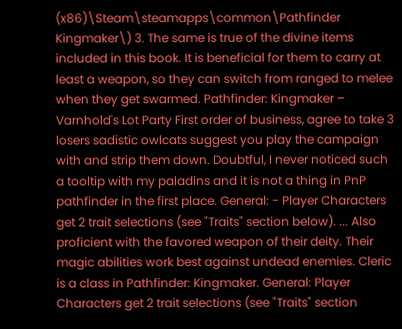(x86)\Steam\steamapps\common\Pathfinder Kingmaker\) 3. The same is true of the divine items included in this book. It is beneficial for them to carry at least a weapon, so they can switch from ranged to melee when they get swarmed. Pathfinder: Kingmaker – Varnhold's Lot Party First order of business, agree to take 3 losers sadistic owlcats suggest you play the campaign with and strip them down. Doubtful, I never noticed such a tooltip with my paladins and it is not a thing in PnP pathfinder in the first place. General: - Player Characters get 2 trait selections (see "Traits" section below). ... Also proficient with the favored weapon of their deity. Their magic abilities work best against undead enemies. Cleric is a class in Pathfinder: Kingmaker. General: Player Characters get 2 trait selections (see "Traits" section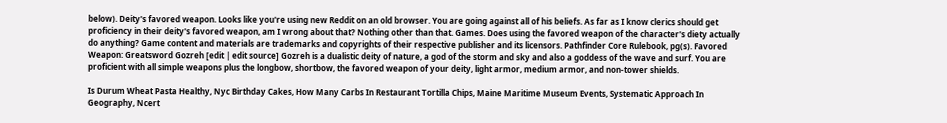below). Deity's favored weapon. Looks like you're using new Reddit on an old browser. You are going against all of his beliefs. As far as I know clerics should get proficiency in their deity's favored weapon, am I wrong about that? Nothing other than that. Games. Does using the favored weapon of the character's diety actually do anything? Game content and materials are trademarks and copyrights of their respective publisher and its licensors. Pathfinder Core Rulebook, pg(s). Favored Weapon: Greatsword Gozreh [edit | edit source] Gozreh is a dualistic deity of nature, a god of the storm and sky and also a goddess of the wave and surf. You are proficient with all simple weapons plus the longbow, shortbow, the favored weapon of your deity, light armor, medium armor, and non-tower shields.

Is Durum Wheat Pasta Healthy, Nyc Birthday Cakes, How Many Carbs In Restaurant Tortilla Chips, Maine Maritime Museum Events, Systematic Approach In Geography, Ncert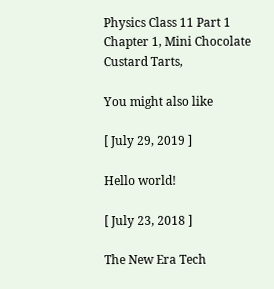Physics Class 11 Part 1 Chapter 1, Mini Chocolate Custard Tarts,

You might also like

[ July 29, 2019 ]

Hello world!

[ July 23, 2018 ]

The New Era Tech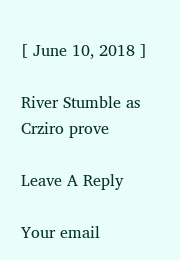[ June 10, 2018 ]

River Stumble as Crziro prove

Leave A Reply

Your email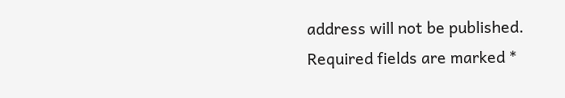address will not be published. Required fields are marked *